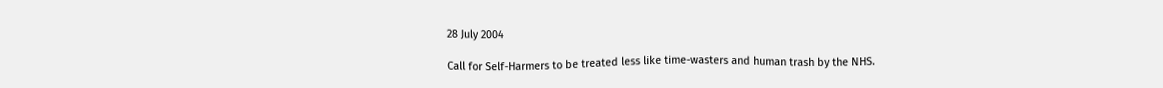28 July 2004

Call for Self-Harmers to be treated less like time-wasters and human trash by the NHS.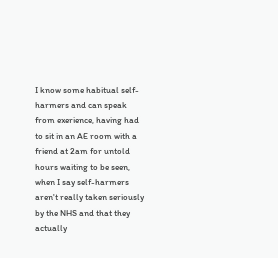I know some habitual self-harmers and can speak from exerience, having had to sit in an AE room with a friend at 2am for untold hours waiting to be seen, when I say self-harmers aren't really taken seriously by the NHS and that they actually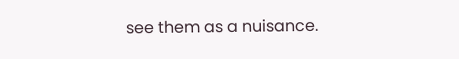see them as a nuisance.